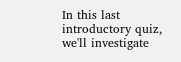In this last introductory quiz, we'll investigate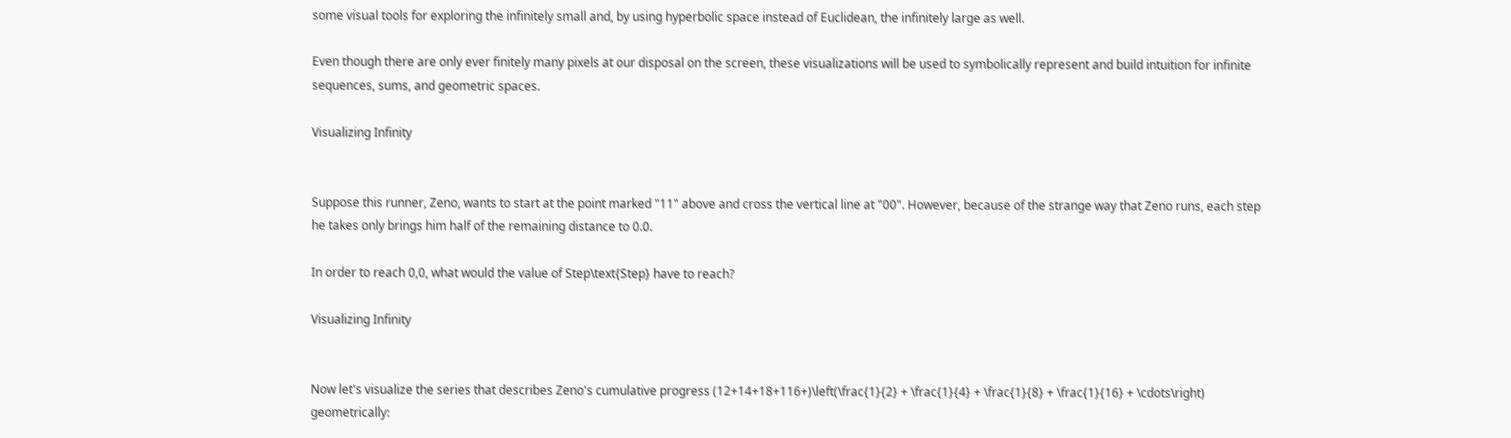some visual tools for exploring the infinitely small and, by using hyperbolic space instead of Euclidean, the infinitely large as well.

Even though there are only ever finitely many pixels at our disposal on the screen, these visualizations will be used to symbolically represent and build intuition for infinite sequences, sums, and geometric spaces.

Visualizing Infinity


Suppose this runner, Zeno, wants to start at the point marked "11" above and cross the vertical line at "00". However, because of the strange way that Zeno runs, each step he takes only brings him half of the remaining distance to 0.0.

In order to reach 0,0, what would the value of Step\text{Step} have to reach?

Visualizing Infinity


Now let's visualize the series that describes Zeno's cumulative progress (12+14+18+116+)\left(\frac{1}{2} + \frac{1}{4} + \frac{1}{8} + \frac{1}{16} + \cdots\right) geometrically: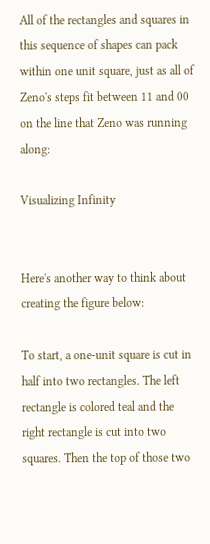All of the rectangles and squares in this sequence of shapes can pack within one unit square, just as all of Zeno's steps fit between 11 and 00 on the line that Zeno was running along:

Visualizing Infinity


Here's another way to think about creating the figure below:

To start, a one-unit square is cut in half into two rectangles. The left rectangle is colored teal and the right rectangle is cut into two squares. Then the top of those two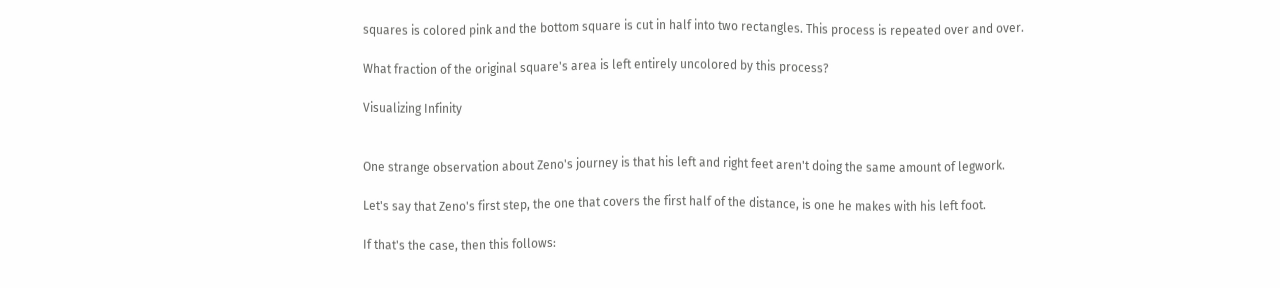squares is colored pink and the bottom square is cut in half into two rectangles. This process is repeated over and over.

What fraction of the original square's area is left entirely uncolored by this process?

Visualizing Infinity


One strange observation about Zeno's journey is that his left and right feet aren't doing the same amount of legwork.

Let's say that Zeno's first step, the one that covers the first half of the distance, is one he makes with his left foot.

If that's the case, then this follows: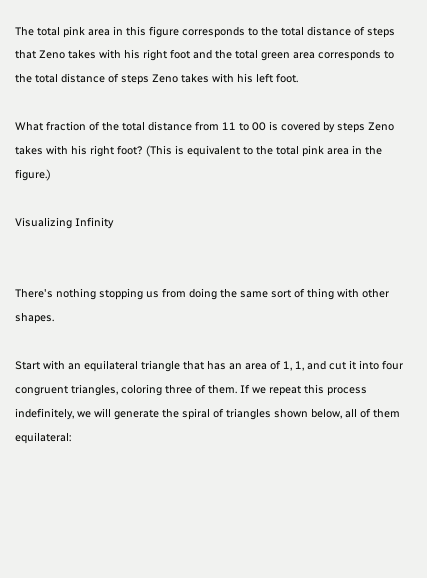The total pink area in this figure corresponds to the total distance of steps that Zeno takes with his right foot and the total green area corresponds to the total distance of steps Zeno takes with his left foot.

What fraction of the total distance from 11 to 00 is covered by steps Zeno takes with his right foot? (This is equivalent to the total pink area in the figure.)

Visualizing Infinity


There's nothing stopping us from doing the same sort of thing with other shapes.

Start with an equilateral triangle that has an area of 1, 1, and cut it into four congruent triangles, coloring three of them. If we repeat this process indefinitely, we will generate the spiral of triangles shown below, all of them equilateral: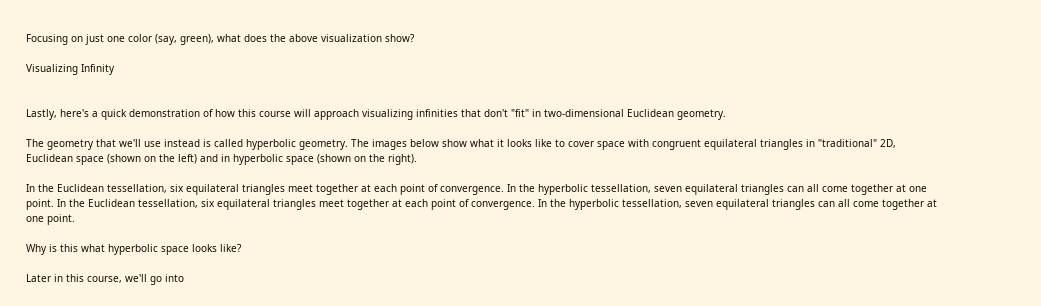Focusing on just one color (say, green), what does the above visualization show?

Visualizing Infinity


Lastly, here's a quick demonstration of how this course will approach visualizing infinities that don't "fit" in two-dimensional Euclidean geometry.

The geometry that we'll use instead is called hyperbolic geometry. The images below show what it looks like to cover space with congruent equilateral triangles in "traditional" 2D, Euclidean space (shown on the left) and in hyperbolic space (shown on the right).

In the Euclidean tessellation, six equilateral triangles meet together at each point of convergence. In the hyperbolic tessellation, seven equilateral triangles can all come together at one point. In the Euclidean tessellation, six equilateral triangles meet together at each point of convergence. In the hyperbolic tessellation, seven equilateral triangles can all come together at one point.

Why is this what hyperbolic space looks like?

Later in this course, we'll go into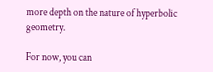more depth on the nature of hyperbolic geometry.

For now, you can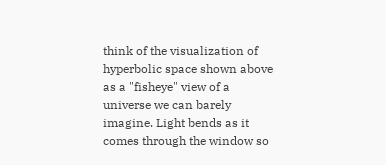think of the visualization of hyperbolic space shown above as a "fisheye" view of a universe we can barely imagine. Light bends as it comes through the window so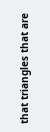that triangles that are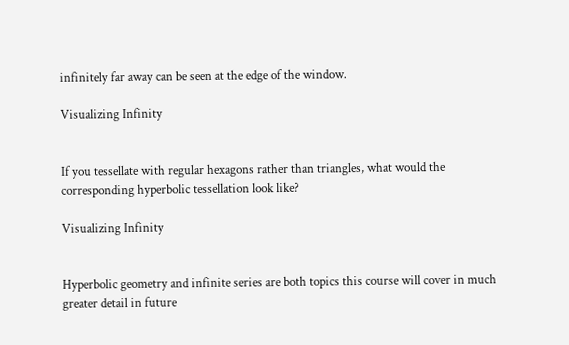infinitely far away can be seen at the edge of the window.

Visualizing Infinity


If you tessellate with regular hexagons rather than triangles, what would the corresponding hyperbolic tessellation look like?

Visualizing Infinity


Hyperbolic geometry and infinite series are both topics this course will cover in much greater detail in future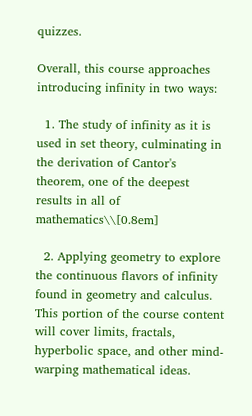quizzes.

Overall, this course approaches introducing infinity in two ways:

  1. The study of infinity as it is used in set theory, culminating in the derivation of Cantor's theorem, one of the deepest results in all of mathematics\\[0.8em]

  2. Applying geometry to explore the continuous flavors of infinity found in geometry and calculus. This portion of the course content will cover limits, fractals, hyperbolic space, and other mind-warping mathematical ideas.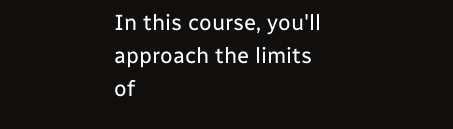In this course, you'll approach the limits of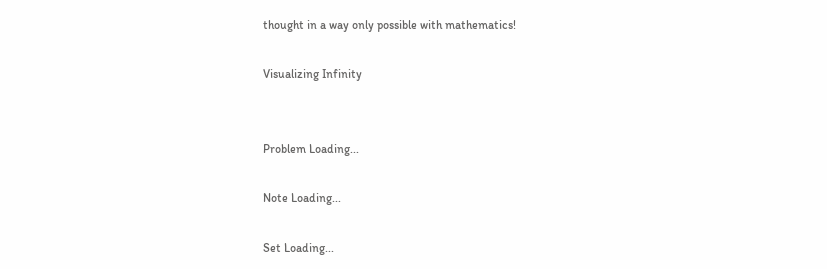thought in a way only possible with mathematics!

Visualizing Infinity


Problem Loading...

Note Loading...

Set Loading...